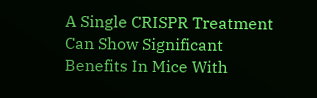A Single CRISPR Treatment Can Show Significant Benefits In Mice With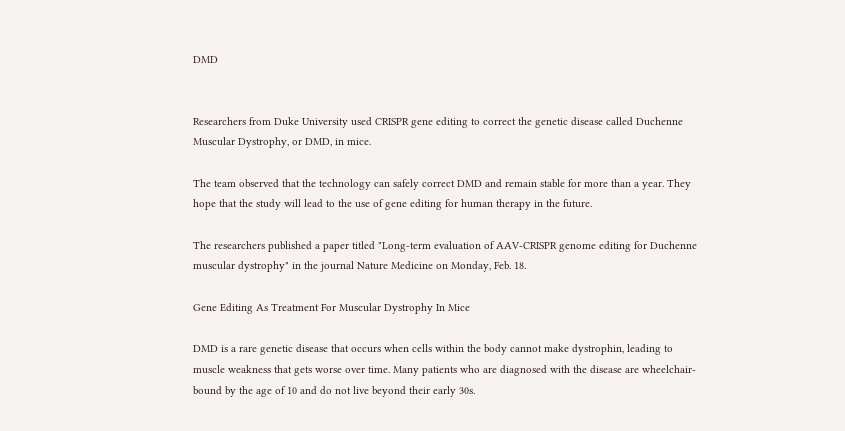DMD


Researchers from Duke University used CRISPR gene editing to correct the genetic disease called Duchenne Muscular Dystrophy, or DMD, in mice.

The team observed that the technology can safely correct DMD and remain stable for more than a year. They hope that the study will lead to the use of gene editing for human therapy in the future.

The researchers published a paper titled "Long-term evaluation of AAV-CRISPR genome editing for Duchenne muscular dystrophy" in the journal Nature Medicine on Monday, Feb. 18.

Gene Editing As Treatment For Muscular Dystrophy In Mice

DMD is a rare genetic disease that occurs when cells within the body cannot make dystrophin, leading to muscle weakness that gets worse over time. Many patients who are diagnosed with the disease are wheelchair-bound by the age of 10 and do not live beyond their early 30s.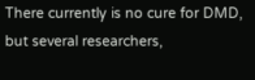There currently is no cure for DMD, but several researchers,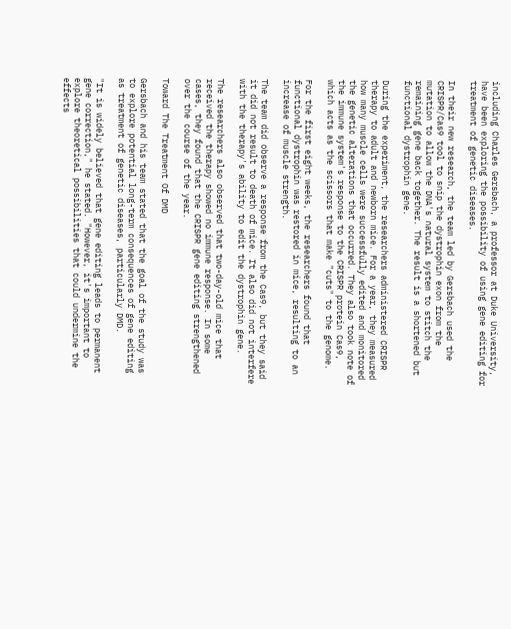including Charles Gersbach, a professor at Duke University, have been exploring the possibility of using gene editing for treatment of genetic diseases.

In their new research, the team led by Gersbach used the CRISPR/Cas9 tool to snip the dystrophin exon from the mutation to allow the DNA's natural system to stitch the remaining gene back together. The result is a shortened but functional dystrophin gene.

During the experiment, the researchers administered CRISPR therapy to adult and newborn mice. For a year, they measured how many muscle cells were successfully edited and monitored the genetic alterations that occurred. They also took note of the immune system's response to the CRISPR protein Cas9, which acts as the scissors that make "cuts" to the genome.

For the first eight weeks, the researchers found that functional dystrophin was restored in mice, resulting to an increase of muscle strength.

The team did observe a response from the Cas9, but they said it did not result to death of mice. It also did not interfere with the therapy's ability to edit the dystrophin gene.

The researchers also observed that two-day-old mice that received the therapy showed no immune response. In some cases, they found that the CRISPR gene editing strengthened over the course of the year.

Toward The Treatment Of DMD

Gersbach and his team stated that the goal of the study was to explore potential long-term consequences of gene editing as treatment of genetic diseases, particularly DMD.

"It is widely believed that gene editing leads to permanent gene correction," he stated. "However, it's important to explore theoretical possibilities that could undermine the effects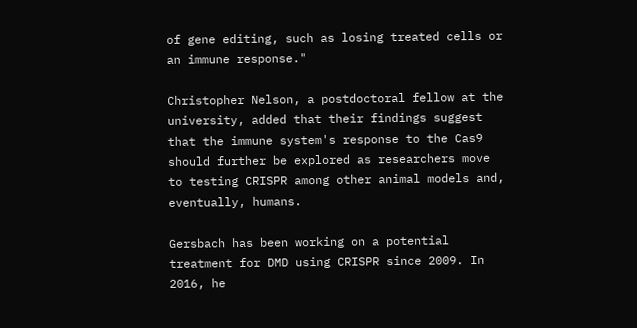of gene editing, such as losing treated cells or an immune response."

Christopher Nelson, a postdoctoral fellow at the university, added that their findings suggest that the immune system's response to the Cas9 should further be explored as researchers move to testing CRISPR among other animal models and, eventually, humans.

Gersbach has been working on a potential treatment for DMD using CRISPR since 2009. In 2016, he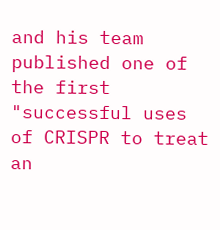and his team published one of the first "successful uses of CRISPR to treat an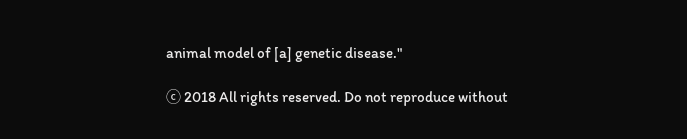animal model of [a] genetic disease."

ⓒ 2018 All rights reserved. Do not reproduce without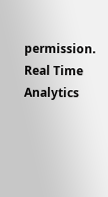permission.
Real Time Analytics